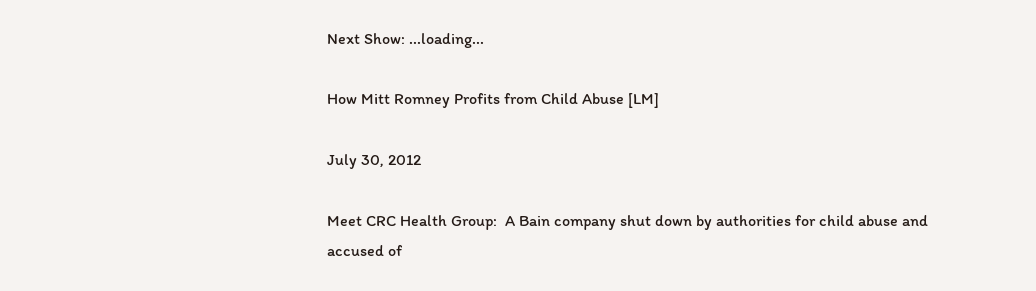Next Show: ...loading...

How Mitt Romney Profits from Child Abuse [LM]

July 30, 2012

Meet CRC Health Group:  A Bain company shut down by authorities for child abuse and accused of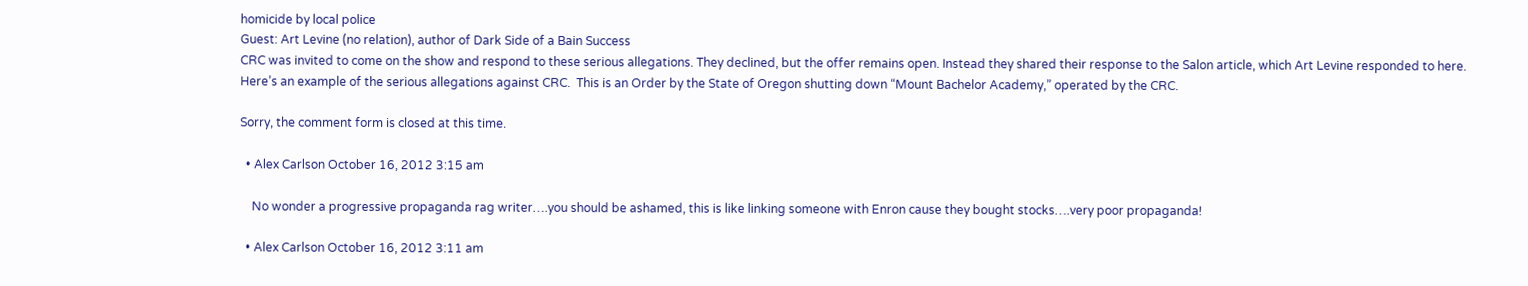homicide by local police
Guest: Art Levine (no relation), author of Dark Side of a Bain Success
CRC was invited to come on the show and respond to these serious allegations. They declined, but the offer remains open. Instead they shared their response to the Salon article, which Art Levine responded to here.
Here’s an example of the serious allegations against CRC.  This is an Order by the State of Oregon shutting down “Mount Bachelor Academy,” operated by the CRC.

Sorry, the comment form is closed at this time.

  • Alex Carlson October 16, 2012 3:15 am

    No wonder a progressive propaganda rag writer….you should be ashamed, this is like linking someone with Enron cause they bought stocks….very poor propaganda!

  • Alex Carlson October 16, 2012 3:11 am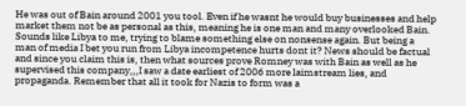He was out of Bain around 2001 you tool. Even if he wasnt he would buy businesses and help market them not be as personal as this, meaning he is one man and many overlooked Bain. Sounds like Libya to me, trying to blame something else on nonsense again. But being a man of media I bet you run from Libya incompetence hurts dont it? News should be factual and since you claim this is, then what sources prove Romney was with Bain as well as he supervised this company,,,I saw a date earliest of 2006 more laimstream lies, and propaganda. Remember that all it took for Nazis to form was a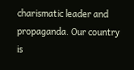charismatic leader and propaganda. Our country is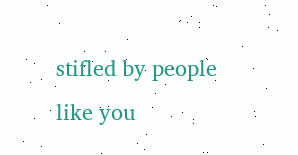stifled by people like you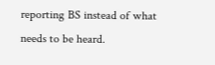reporting BS instead of what needs to be heard.